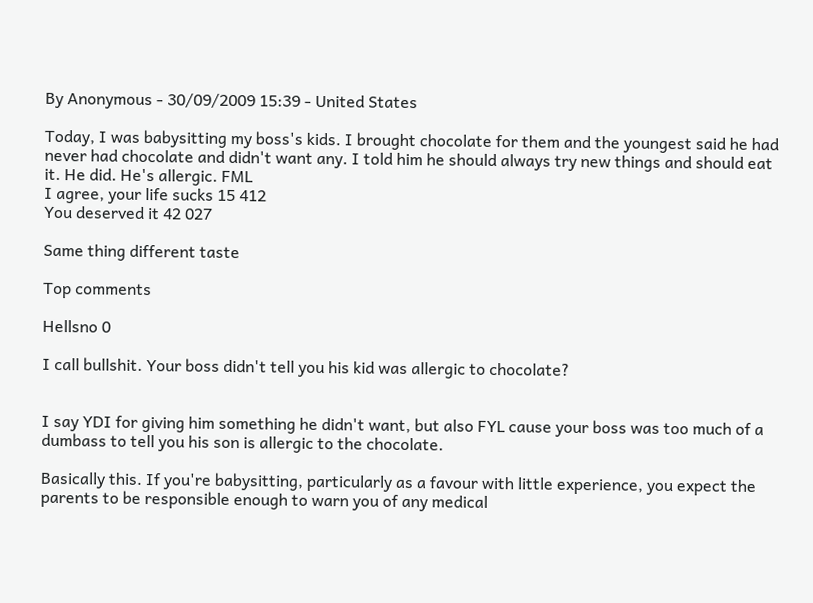By Anonymous - 30/09/2009 15:39 - United States

Today, I was babysitting my boss's kids. I brought chocolate for them and the youngest said he had never had chocolate and didn't want any. I told him he should always try new things and should eat it. He did. He's allergic. FML
I agree, your life sucks 15 412
You deserved it 42 027

Same thing different taste

Top comments

Hellsno 0

I call bullshit. Your boss didn't tell you his kid was allergic to chocolate?


I say YDI for giving him something he didn't want, but also FYL cause your boss was too much of a dumbass to tell you his son is allergic to the chocolate.

Basically this. If you're babysitting, particularly as a favour with little experience, you expect the parents to be responsible enough to warn you of any medical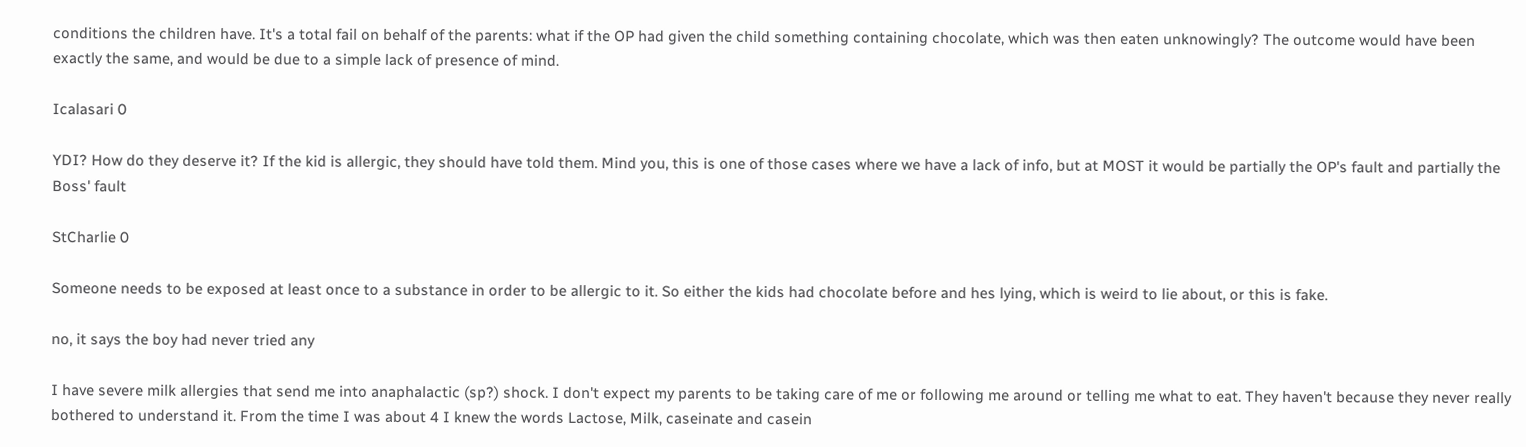conditions the children have. It's a total fail on behalf of the parents: what if the OP had given the child something containing chocolate, which was then eaten unknowingly? The outcome would have been exactly the same, and would be due to a simple lack of presence of mind.

Icalasari 0

YDI? How do they deserve it? If the kid is allergic, they should have told them. Mind you, this is one of those cases where we have a lack of info, but at MOST it would be partially the OP's fault and partially the Boss' fault

StCharlie 0

Someone needs to be exposed at least once to a substance in order to be allergic to it. So either the kids had chocolate before and hes lying, which is weird to lie about, or this is fake.

no, it says the boy had never tried any

I have severe milk allergies that send me into anaphalactic (sp?) shock. I don't expect my parents to be taking care of me or following me around or telling me what to eat. They haven't because they never really bothered to understand it. From the time I was about 4 I knew the words Lactose, Milk, caseinate and casein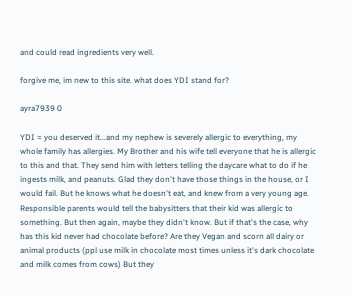and could read ingredients very well.

forgive me, im new to this site. what does YDI stand for?

ayra7939 0

YDI = you deserved it...and my nephew is severely allergic to everything, my whole family has allergies. My Brother and his wife tell everyone that he is allergic to this and that. They send him with letters telling the daycare what to do if he ingests milk, and peanuts. Glad they don't have those things in the house, or I would fail. But he knows what he doesn't eat, and knew from a very young age. Responsible parents would tell the babysitters that their kid was allergic to something. But then again, maybe they didn't know. But if that's the case, why has this kid never had chocolate before? Are they Vegan and scorn all dairy or animal products (ppl use milk in chocolate most times unless it's dark chocolate and milk comes from cows) But they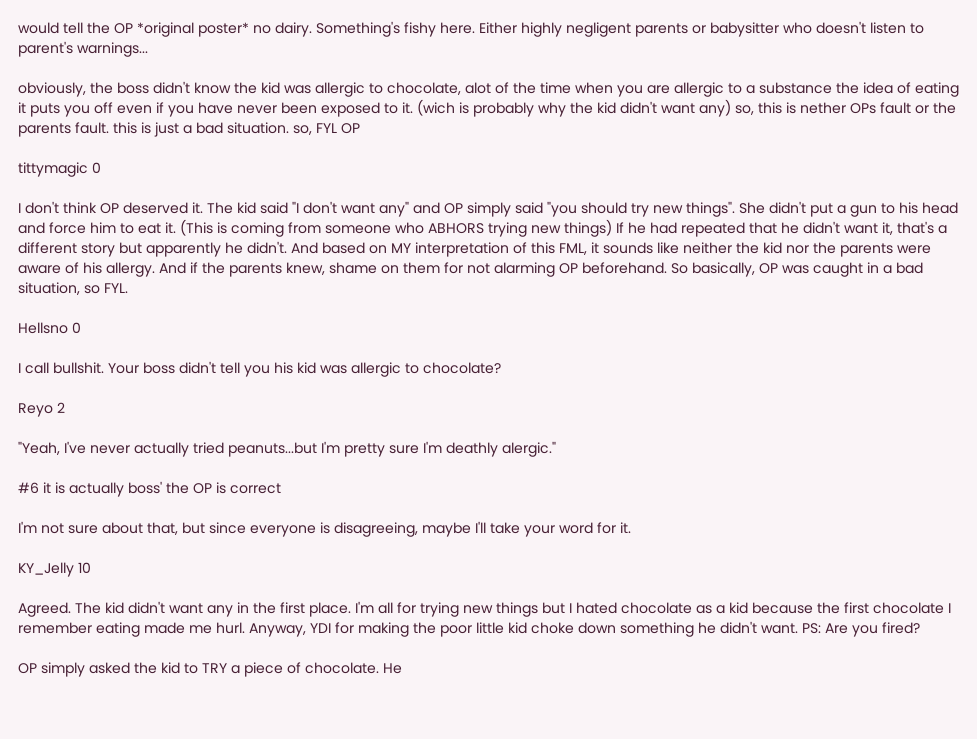would tell the OP *original poster* no dairy. Something's fishy here. Either highly negligent parents or babysitter who doesn't listen to parent's warnings...

obviously, the boss didn't know the kid was allergic to chocolate, alot of the time when you are allergic to a substance the idea of eating it puts you off even if you have never been exposed to it. (wich is probably why the kid didn't want any) so, this is nether OPs fault or the parents fault. this is just a bad situation. so, FYL OP

tittymagic 0

I don't think OP deserved it. The kid said "I don't want any" and OP simply said "you should try new things". She didn't put a gun to his head and force him to eat it. (This is coming from someone who ABHORS trying new things) If he had repeated that he didn't want it, that's a different story but apparently he didn't. And based on MY interpretation of this FML, it sounds like neither the kid nor the parents were aware of his allergy. And if the parents knew, shame on them for not alarming OP beforehand. So basically, OP was caught in a bad situation, so FYL.

Hellsno 0

I call bullshit. Your boss didn't tell you his kid was allergic to chocolate?

Reyo 2

"Yeah, I've never actually tried peanuts...but I'm pretty sure I'm deathly alergic."

#6 it is actually boss' the OP is correct

I'm not sure about that, but since everyone is disagreeing, maybe I'll take your word for it.

KY_Jelly 10

Agreed. The kid didn't want any in the first place. I'm all for trying new things but I hated chocolate as a kid because the first chocolate I remember eating made me hurl. Anyway, YDI for making the poor little kid choke down something he didn't want. PS: Are you fired?

OP simply asked the kid to TRY a piece of chocolate. He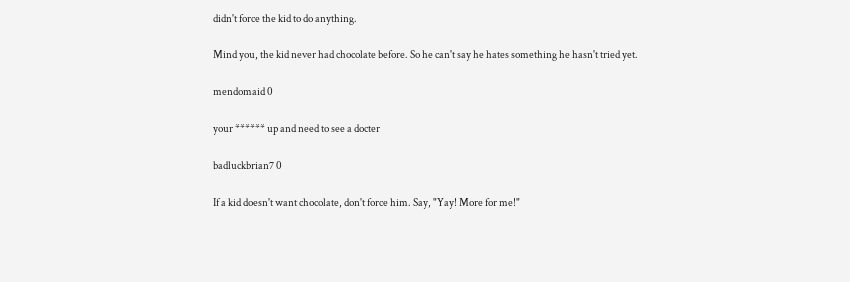didn't force the kid to do anything.

Mind you, the kid never had chocolate before. So he can't say he hates something he hasn't tried yet.

mendomaid 0

your ****** up and need to see a docter

badluckbrian7 0

If a kid doesn't want chocolate, don't force him. Say, "Yay! More for me!"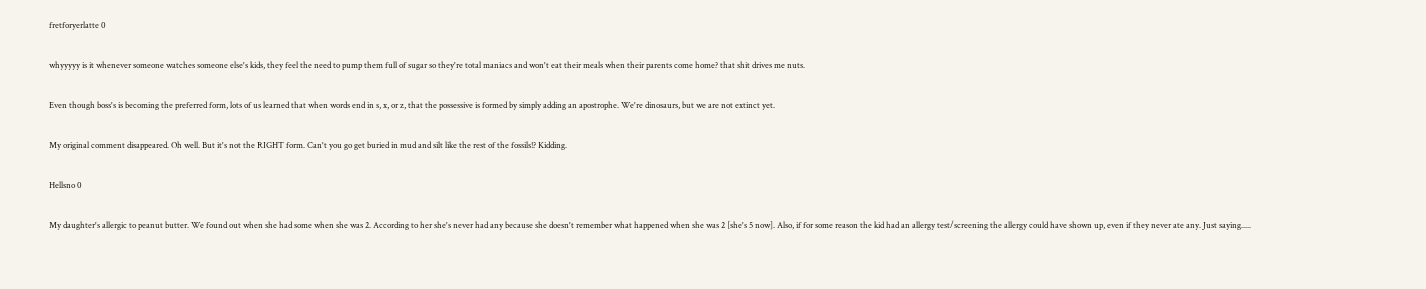fretforyerlatte 0

whyyyyy is it whenever someone watches someone else's kids, they feel the need to pump them full of sugar so they're total maniacs and won't eat their meals when their parents come home? that shit drives me nuts.

Even though boss's is becoming the preferred form, lots of us learned that when words end in s, x, or z, that the possessive is formed by simply adding an apostrophe. We're dinosaurs, but we are not extinct yet.

My original comment disappeared. Oh well. But it's not the RIGHT form. Can't you go get buried in mud and silt like the rest of the fossils!? Kidding.

Hellsno 0

My daughter's allergic to peanut butter. We found out when she had some when she was 2. According to her she's never had any because she doesn't remember what happened when she was 2 [she's 5 now]. Also, if for some reason the kid had an allergy test/screening the allergy could have shown up, even if they never ate any. Just saying.....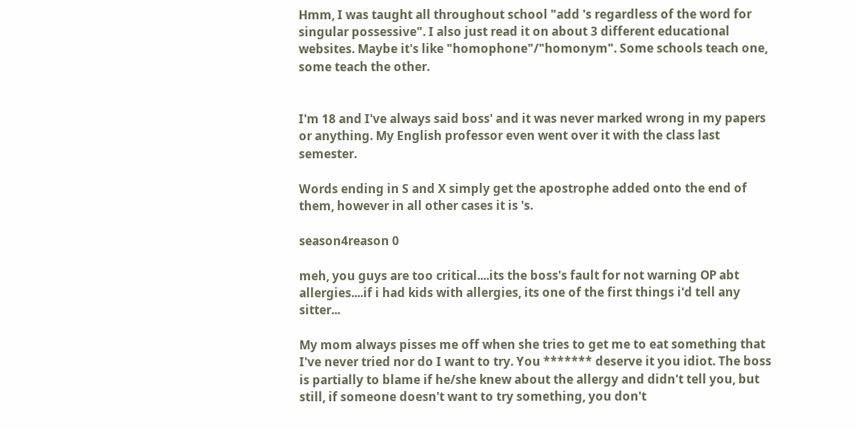Hmm, I was taught all throughout school "add 's regardless of the word for singular possessive". I also just read it on about 3 different educational websites. Maybe it's like "homophone"/"homonym". Some schools teach one, some teach the other.


I'm 18 and I've always said boss' and it was never marked wrong in my papers or anything. My English professor even went over it with the class last semester.

Words ending in S and X simply get the apostrophe added onto the end of them, however in all other cases it is 's.

season4reason 0

meh, you guys are too critical....its the boss's fault for not warning OP abt allergies....if i had kids with allergies, its one of the first things i'd tell any sitter...

My mom always pisses me off when she tries to get me to eat something that I've never tried nor do I want to try. You ******* deserve it you idiot. The boss is partially to blame if he/she knew about the allergy and didn't tell you, but still, if someone doesn't want to try something, you don't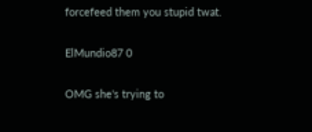forcefeed them you stupid twat.

ElMundio87 0

OMG she's trying to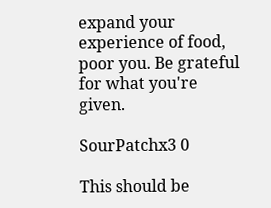expand your experience of food, poor you. Be grateful for what you're given.

SourPatchx3 0

This should be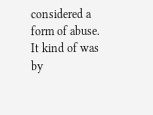considered a form of abuse. It kind of was by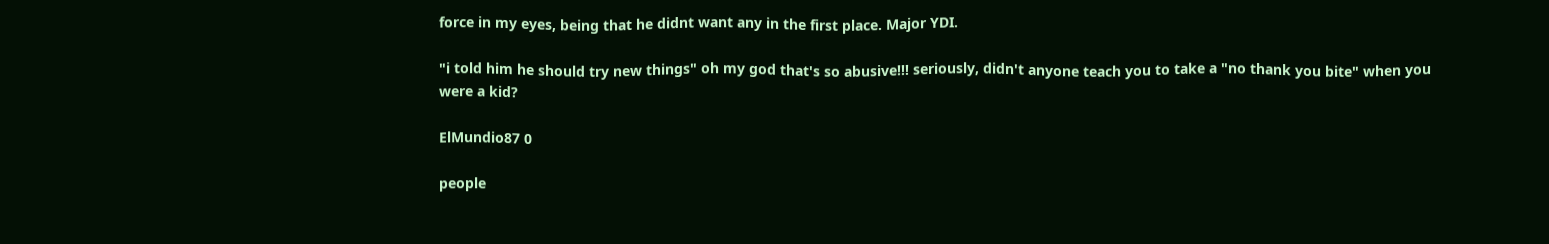force in my eyes, being that he didnt want any in the first place. Major YDI.

"i told him he should try new things" oh my god that's so abusive!!! seriously, didn't anyone teach you to take a "no thank you bite" when you were a kid?

ElMundio87 0

people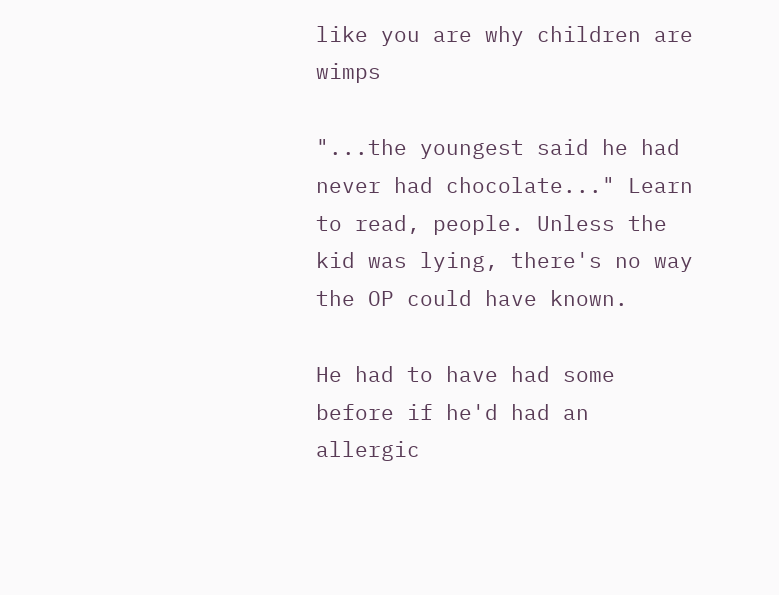like you are why children are wimps

"...the youngest said he had never had chocolate..." Learn to read, people. Unless the kid was lying, there's no way the OP could have known.

He had to have had some before if he'd had an allergic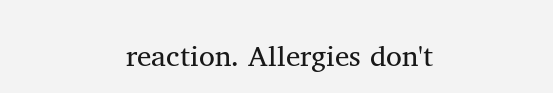reaction. Allergies don't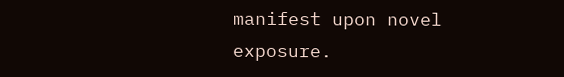manifest upon novel exposure.